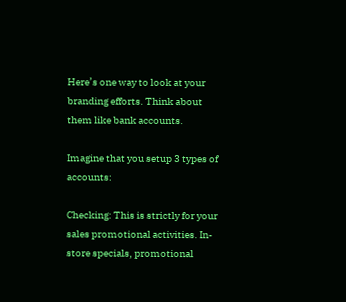Here’s one way to look at your branding efforts. Think about them like bank accounts.

Imagine that you setup 3 types of accounts:

Checking: This is strictly for your sales promotional activities. In-store specials, promotional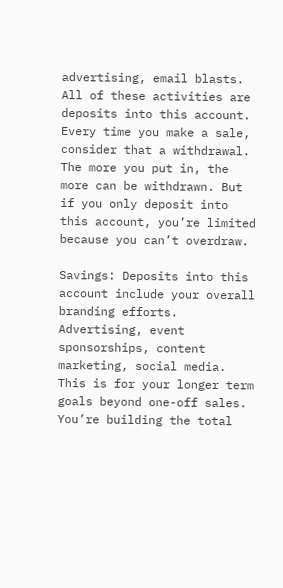advertising, email blasts. All of these activities are deposits into this account. Every time you make a sale, consider that a withdrawal. The more you put in, the more can be withdrawn. But if you only deposit into this account, you’re limited because you can’t overdraw.

Savings: Deposits into this account include your overall branding efforts. Advertising, event sponsorships, content marketing, social media. This is for your longer term goals beyond one-off sales. You’re building the total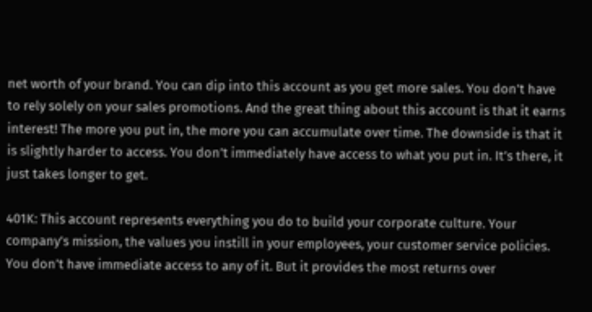net worth of your brand. You can dip into this account as you get more sales. You don’t have to rely solely on your sales promotions. And the great thing about this account is that it earns interest! The more you put in, the more you can accumulate over time. The downside is that it is slightly harder to access. You don’t immediately have access to what you put in. It’s there, it just takes longer to get.

401K: This account represents everything you do to build your corporate culture. Your company’s mission, the values you instill in your employees, your customer service policies. You don’t have immediate access to any of it. But it provides the most returns over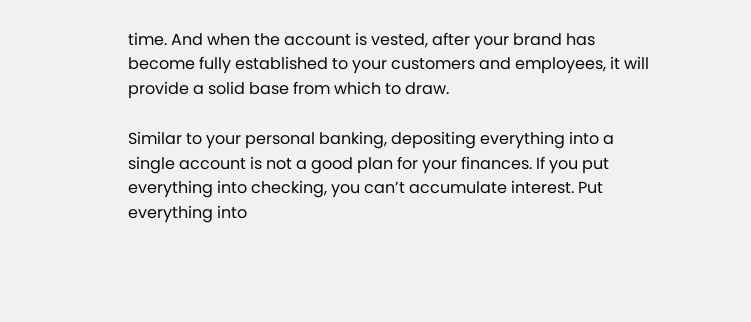time. And when the account is vested, after your brand has become fully established to your customers and employees, it will provide a solid base from which to draw.

Similar to your personal banking, depositing everything into a single account is not a good plan for your finances. If you put everything into checking, you can’t accumulate interest. Put everything into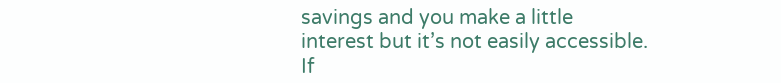savings and you make a little interest but it’s not easily accessible. If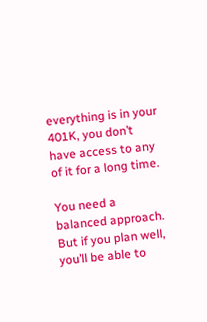everything is in your 401K, you don’t have access to any of it for a long time.

You need a balanced approach. But if you plan well, you’ll be able to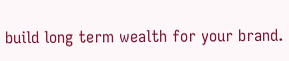build long term wealth for your brand.